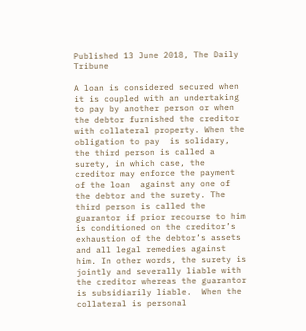Published 13 June 2018, The Daily Tribune

A loan is considered secured when it is coupled with an undertaking to pay by another person or when the debtor furnished the creditor with collateral property. When the obligation to pay  is solidary, the third person is called a surety, in which case, the creditor may enforce the payment of the loan  against any one of the debtor and the surety. The third person is called the guarantor if prior recourse to him is conditioned on the creditor’s exhaustion of the debtor’s assets  and all legal remedies against him. In other words, the surety is  jointly and severally liable with the creditor whereas the guarantor is subsidiarily liable.  When the collateral is personal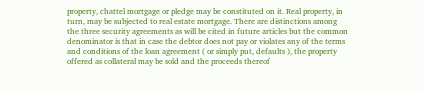property, chattel mortgage or pledge may be constituted on it. Real property, in turn, may be subjected to real estate mortgage. There are distinctions among the three security agreements as will be cited in future articles but the common denominator is that in case the debtor does not pay or violates any of the terms and conditions of the loan agreement ( or simply put, defaults ), the property offered as collateral may be sold and the proceeds thereof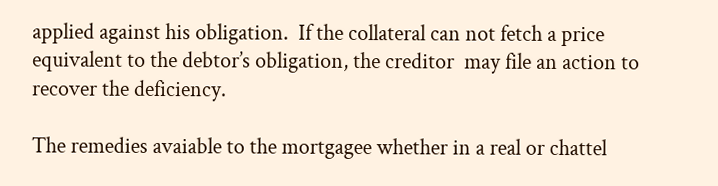applied against his obligation.  If the collateral can not fetch a price equivalent to the debtor’s obligation, the creditor  may file an action to recover the deficiency.

The remedies avaiable to the mortgagee whether in a real or chattel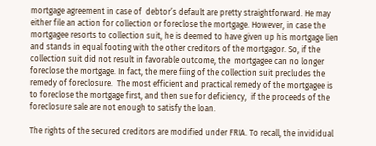mortgage agreement in case of  debtor’s default are pretty straightforward. He may either file an action for collection or foreclose the mortgage. However, in case the mortgagee resorts to collection suit, he is deemed to have given up his mortgage lien and stands in equal footing with the other creditors of the mortgagor. So, if the collection suit did not result in favorable outcome, the  mortgagee can no longer foreclose the mortgage. In fact, the mere fiing of the collection suit precludes the remedy of foreclosure.  The most efficient and practical remedy of the mortgagee is  to foreclose the mortgage first, and then sue for deficiency,  if the proceeds of the foreclosure sale are not enough to satisfy the loan.

The rights of the secured creditors are modified under FRIA. To recall, the invididual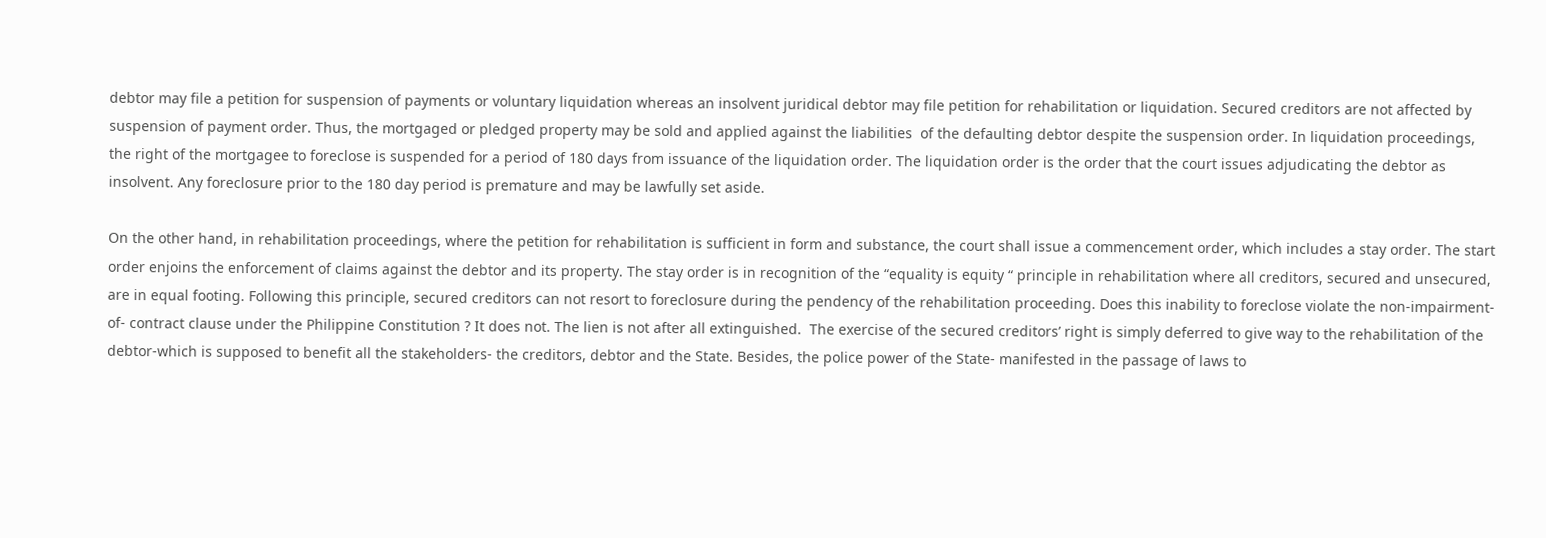debtor may file a petition for suspension of payments or voluntary liquidation whereas an insolvent juridical debtor may file petition for rehabilitation or liquidation. Secured creditors are not affected by suspension of payment order. Thus, the mortgaged or pledged property may be sold and applied against the liabilities  of the defaulting debtor despite the suspension order. In liquidation proceedings, the right of the mortgagee to foreclose is suspended for a period of 180 days from issuance of the liquidation order. The liquidation order is the order that the court issues adjudicating the debtor as insolvent. Any foreclosure prior to the 180 day period is premature and may be lawfully set aside.

On the other hand, in rehabilitation proceedings, where the petition for rehabilitation is sufficient in form and substance, the court shall issue a commencement order, which includes a stay order. The start order enjoins the enforcement of claims against the debtor and its property. The stay order is in recognition of the “equality is equity “ principle in rehabilitation where all creditors, secured and unsecured, are in equal footing. Following this principle, secured creditors can not resort to foreclosure during the pendency of the rehabilitation proceeding. Does this inability to foreclose violate the non-impairment- of- contract clause under the Philippine Constitution ? It does not. The lien is not after all extinguished.  The exercise of the secured creditors’ right is simply deferred to give way to the rehabilitation of the debtor-which is supposed to benefit all the stakeholders- the creditors, debtor and the State. Besides, the police power of the State- manifested in the passage of laws to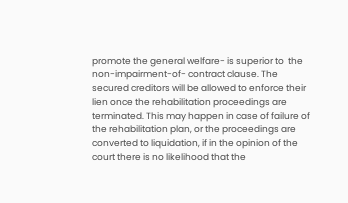promote the general welfare- is superior to  the non-impairment-of- contract clause. The secured creditors will be allowed to enforce their lien once the rehabilitation proceedings are terminated. This may happen in case of failure of the rehabilitation plan, or the proceedings are converted to liquidation, if in the opinion of the court there is no likelihood that the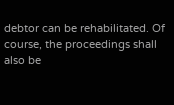debtor can be rehabilitated. Of course, the proceedings shall also be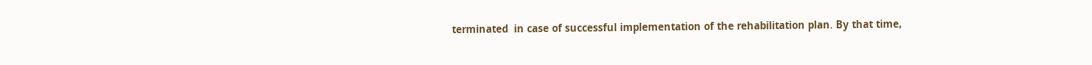terminated  in case of successful implementation of the rehabilitation plan. By that time,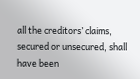all the creditors’ claims, secured or unsecured, shall have been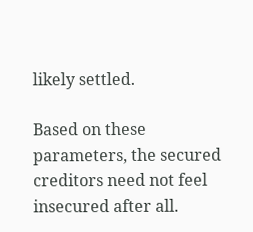likely settled.

Based on these parameters, the secured creditors need not feel insecured after all.